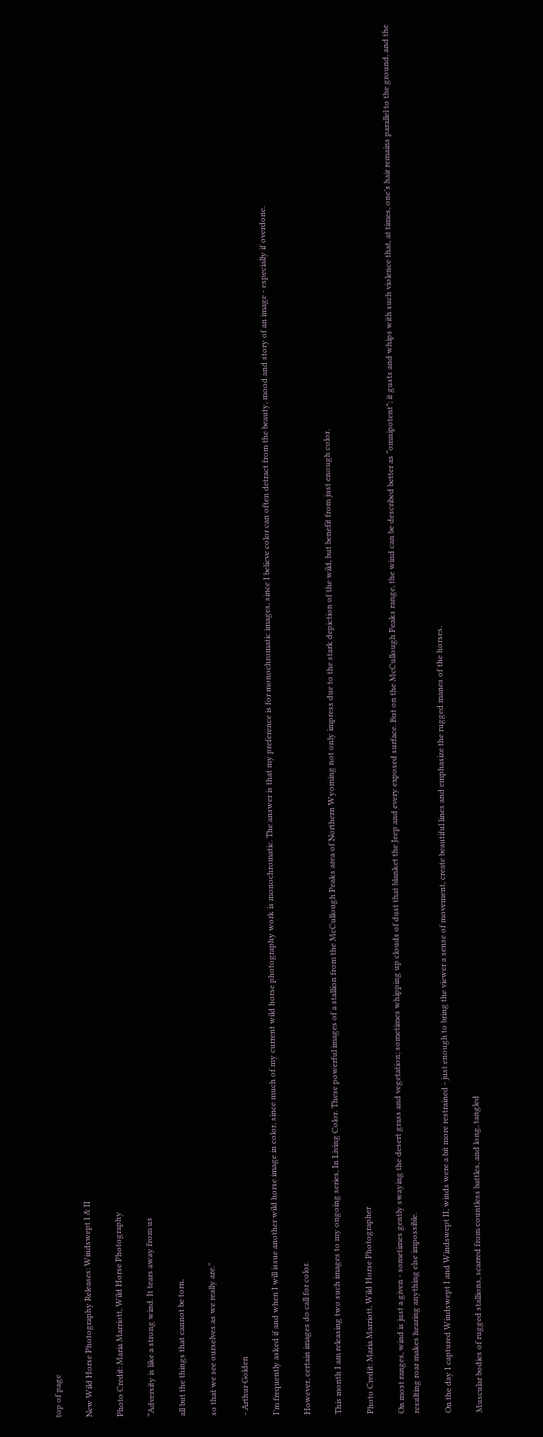top of page

New Wild Horse Photography Releases: Windswept I & II

Photo Credit: Maria Marriott, Wild Horse Photography

“Adversity is like a strong wind. It tears away from us

all but the things that cannot be torn,

so that we see ourselves as we really are."

- Arthur Golden

I’m frequently asked if and when I will issue another wild horse image in color, since much of my current wild horse photography work is monochromatic. The answer is that my preference is for monochromatic images, since I believe color can often detract from the beauty, mood and story of an image - especially if overdone.

However, certain images do call for color.

This month I am releasing two such images to my ongoing series, In Living Color. These powerful images of a stallion from the McCullough Peaks area of Northern Wyoming not only impress due to the stark depiction of the wild, but benefit from just enough color.

Photo Credit: Maria Marriott, Wild Horse Photographer

On most ranges, wind is just a given - sometimes gently swaying the desert grass and vegetation; sometimes whipping up clouds of dust that blanket the Jeep and every exposed surface. But on the McCullough Peaks range, the wind can be described better as “omnipotent”; it gusts and whips with such violence that, at times, one’s hair remains parallel to the ground, and the resulting roar makes hearing anything else impossible.

On the day I captured Windswept I and Windswept II, winds were a bit more restrained - just enough to bring the viewer a sense of movement, create beautiful lines and emphasize the rugged manes of the horses.

Muscular bodies of rugged stallions, scarred from countless battles, and long, tangled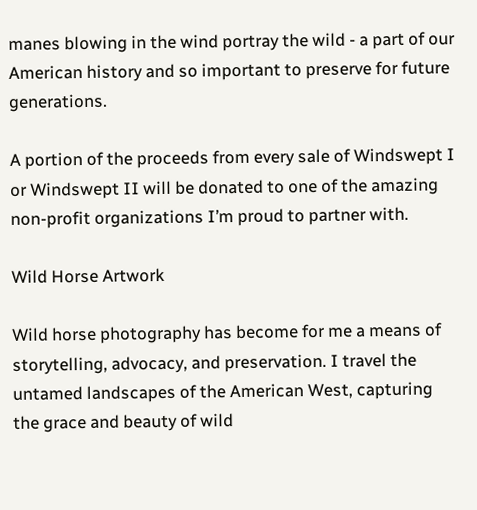manes blowing in the wind portray the wild - a part of our American history and so important to preserve for future generations.

A portion of the proceeds from every sale of Windswept I or Windswept II will be donated to one of the amazing non-profit organizations I’m proud to partner with.

Wild Horse Artwork

Wild horse photography has become for me a means of storytelling, advocacy, and preservation. I travel the untamed landscapes of the American West, capturing the grace and beauty of wild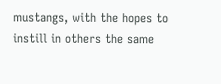mustangs, with the hopes to instill in others the same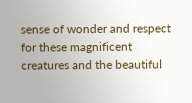sense of wonder and respect for these magnificent creatures and the beautiful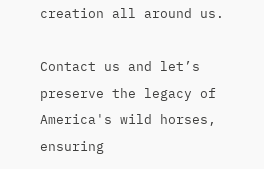creation all around us.

Contact us and let’s preserve the legacy of America's wild horses, ensuring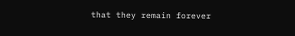that they remain forever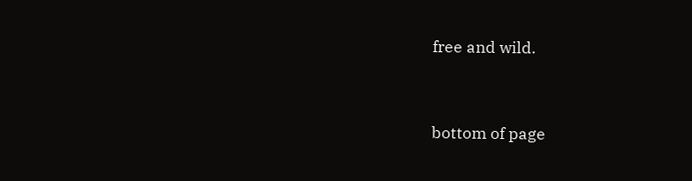free and wild.


bottom of page